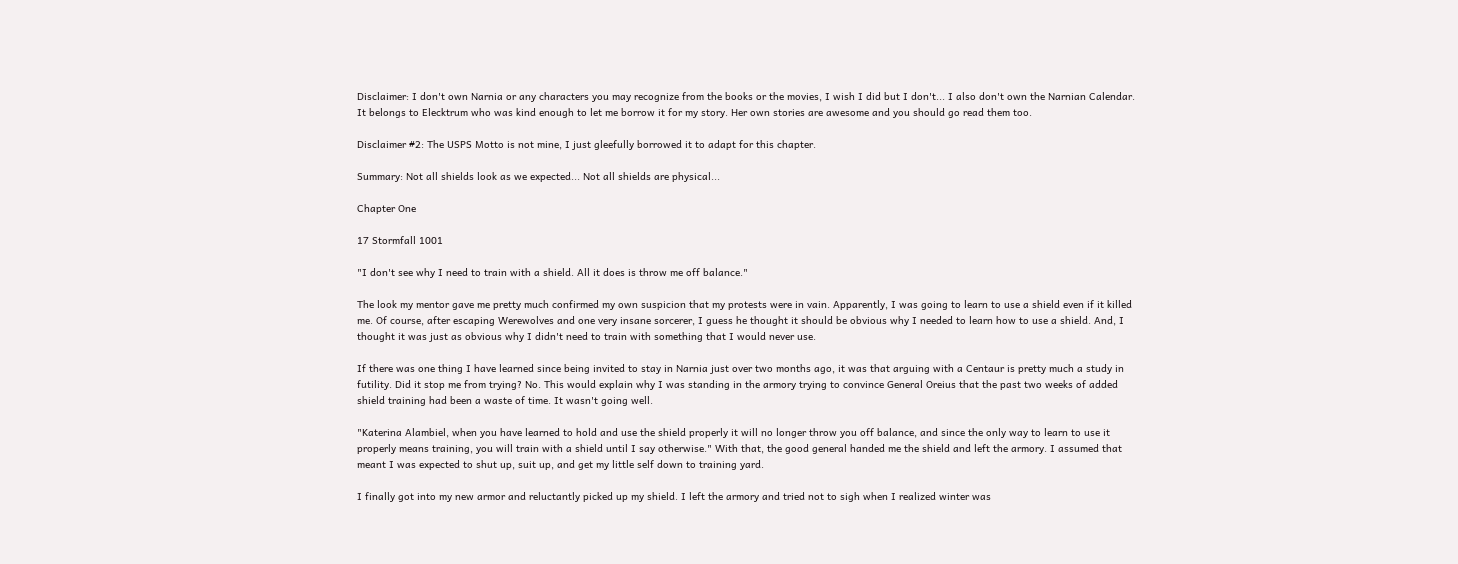Disclaimer: I don't own Narnia or any characters you may recognize from the books or the movies, I wish I did but I don't... I also don't own the Narnian Calendar. It belongs to Elecktrum who was kind enough to let me borrow it for my story. Her own stories are awesome and you should go read them too.

Disclaimer #2: The USPS Motto is not mine, I just gleefully borrowed it to adapt for this chapter.

Summary: Not all shields look as we expected... Not all shields are physical...

Chapter One

17 Stormfall 1001

"I don't see why I need to train with a shield. All it does is throw me off balance."

The look my mentor gave me pretty much confirmed my own suspicion that my protests were in vain. Apparently, I was going to learn to use a shield even if it killed me. Of course, after escaping Werewolves and one very insane sorcerer, I guess he thought it should be obvious why I needed to learn how to use a shield. And, I thought it was just as obvious why I didn't need to train with something that I would never use.

If there was one thing I have learned since being invited to stay in Narnia just over two months ago, it was that arguing with a Centaur is pretty much a study in futility. Did it stop me from trying? No. This would explain why I was standing in the armory trying to convince General Oreius that the past two weeks of added shield training had been a waste of time. It wasn't going well.

"Katerina Alambiel, when you have learned to hold and use the shield properly it will no longer throw you off balance, and since the only way to learn to use it properly means training, you will train with a shield until I say otherwise." With that, the good general handed me the shield and left the armory. I assumed that meant I was expected to shut up, suit up, and get my little self down to training yard.

I finally got into my new armor and reluctantly picked up my shield. I left the armory and tried not to sigh when I realized winter was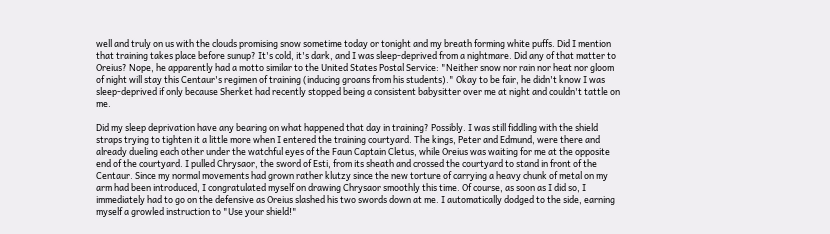well and truly on us with the clouds promising snow sometime today or tonight and my breath forming white puffs. Did I mention that training takes place before sunup? It's cold, it's dark, and I was sleep-deprived from a nightmare. Did any of that matter to Oreius? Nope, he apparently had a motto similar to the United States Postal Service: "Neither snow nor rain nor heat nor gloom of night will stay this Centaur's regimen of training (inducing groans from his students)." Okay to be fair, he didn't know I was sleep-deprived if only because Sherket had recently stopped being a consistent babysitter over me at night and couldn't tattle on me.

Did my sleep deprivation have any bearing on what happened that day in training? Possibly. I was still fiddling with the shield straps trying to tighten it a little more when I entered the training courtyard. The kings, Peter and Edmund, were there and already dueling each other under the watchful eyes of the Faun Captain Cletus, while Oreius was waiting for me at the opposite end of the courtyard. I pulled Chrysaor, the sword of Esti, from its sheath and crossed the courtyard to stand in front of the Centaur. Since my normal movements had grown rather klutzy since the new torture of carrying a heavy chunk of metal on my arm had been introduced, I congratulated myself on drawing Chrysaor smoothly this time. Of course, as soon as I did so, I immediately had to go on the defensive as Oreius slashed his two swords down at me. I automatically dodged to the side, earning myself a growled instruction to "Use your shield!"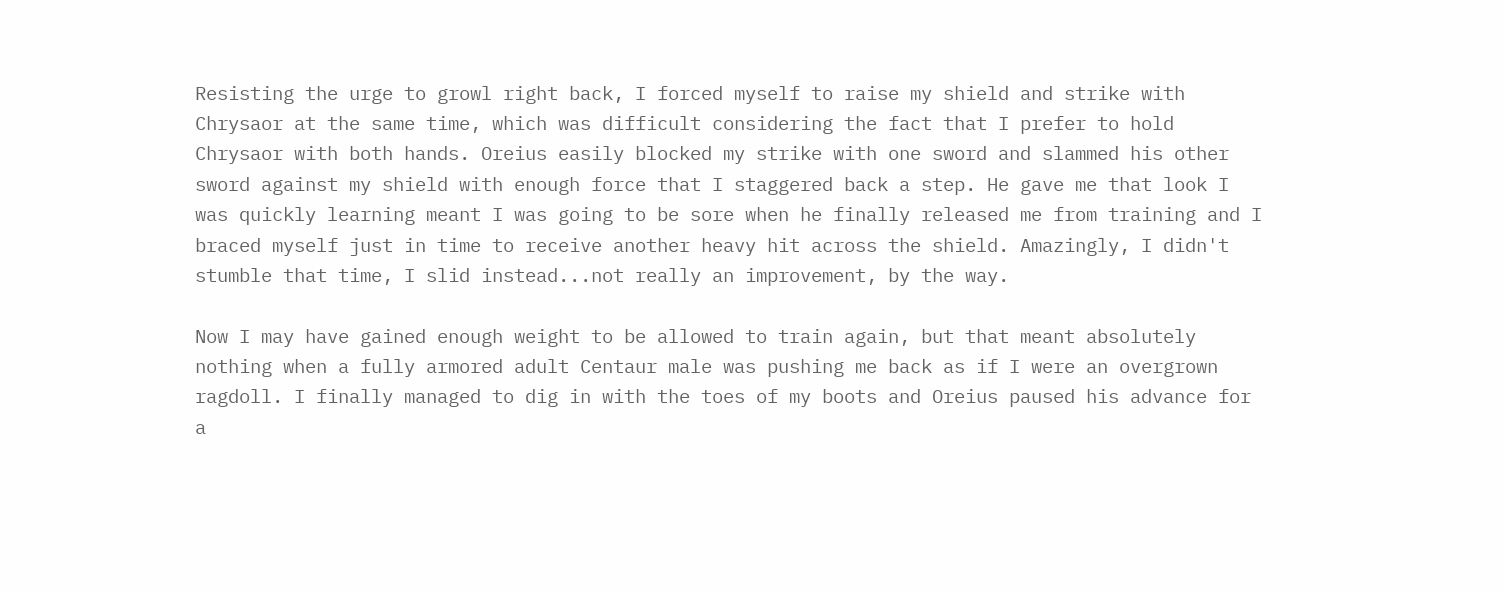Resisting the urge to growl right back, I forced myself to raise my shield and strike with Chrysaor at the same time, which was difficult considering the fact that I prefer to hold Chrysaor with both hands. Oreius easily blocked my strike with one sword and slammed his other sword against my shield with enough force that I staggered back a step. He gave me that look I was quickly learning meant I was going to be sore when he finally released me from training and I braced myself just in time to receive another heavy hit across the shield. Amazingly, I didn't stumble that time, I slid instead...not really an improvement, by the way.

Now I may have gained enough weight to be allowed to train again, but that meant absolutely nothing when a fully armored adult Centaur male was pushing me back as if I were an overgrown ragdoll. I finally managed to dig in with the toes of my boots and Oreius paused his advance for a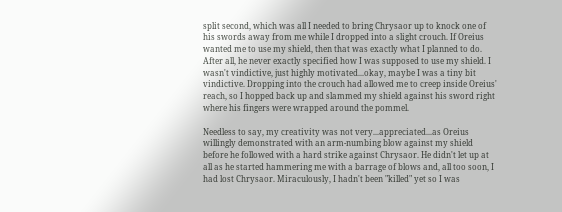split second, which was all I needed to bring Chrysaor up to knock one of his swords away from me while I dropped into a slight crouch. If Oreius wanted me to use my shield, then that was exactly what I planned to do. After all, he never exactly specified how I was supposed to use my shield. I wasn't vindictive, just highly motivated...okay, maybe I was a tiny bit vindictive. Dropping into the crouch had allowed me to creep inside Oreius' reach, so I hopped back up and slammed my shield against his sword right where his fingers were wrapped around the pommel.

Needless to say, my creativity was not very...appreciated...as Oreius willingly demonstrated with an arm-numbing blow against my shield before he followed with a hard strike against Chrysaor. He didn't let up at all as he started hammering me with a barrage of blows and, all too soon, I had lost Chrysaor. Miraculously, I hadn't been "killed" yet so I was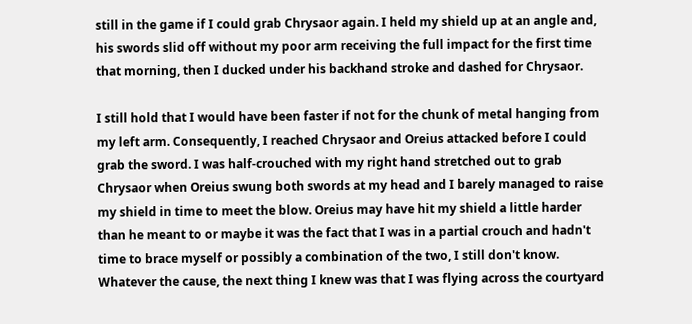still in the game if I could grab Chrysaor again. I held my shield up at an angle and, his swords slid off without my poor arm receiving the full impact for the first time that morning, then I ducked under his backhand stroke and dashed for Chrysaor.

I still hold that I would have been faster if not for the chunk of metal hanging from my left arm. Consequently, I reached Chrysaor and Oreius attacked before I could grab the sword. I was half-crouched with my right hand stretched out to grab Chrysaor when Oreius swung both swords at my head and I barely managed to raise my shield in time to meet the blow. Oreius may have hit my shield a little harder than he meant to or maybe it was the fact that I was in a partial crouch and hadn't time to brace myself or possibly a combination of the two, I still don't know. Whatever the cause, the next thing I knew was that I was flying across the courtyard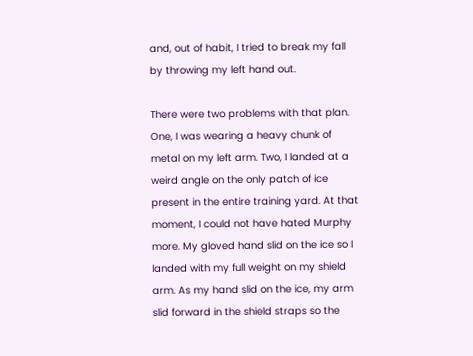and, out of habit, I tried to break my fall by throwing my left hand out.

There were two problems with that plan. One, I was wearing a heavy chunk of metal on my left arm. Two, I landed at a weird angle on the only patch of ice present in the entire training yard. At that moment, I could not have hated Murphy more. My gloved hand slid on the ice so I landed with my full weight on my shield arm. As my hand slid on the ice, my arm slid forward in the shield straps so the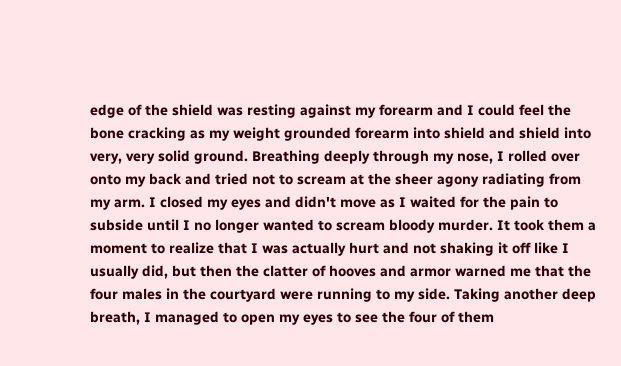edge of the shield was resting against my forearm and I could feel the bone cracking as my weight grounded forearm into shield and shield into very, very solid ground. Breathing deeply through my nose, I rolled over onto my back and tried not to scream at the sheer agony radiating from my arm. I closed my eyes and didn't move as I waited for the pain to subside until I no longer wanted to scream bloody murder. It took them a moment to realize that I was actually hurt and not shaking it off like I usually did, but then the clatter of hooves and armor warned me that the four males in the courtyard were running to my side. Taking another deep breath, I managed to open my eyes to see the four of them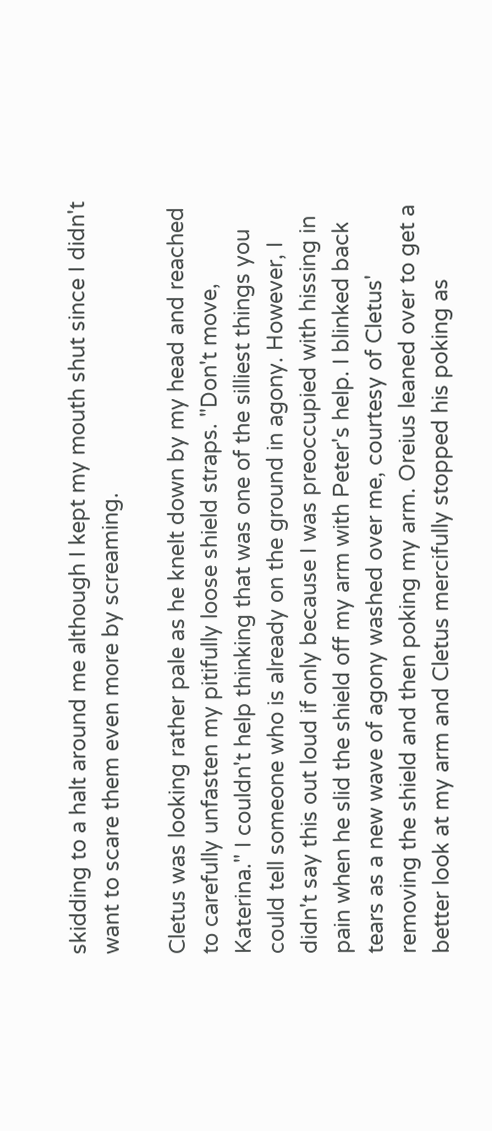skidding to a halt around me although I kept my mouth shut since I didn't want to scare them even more by screaming.

Cletus was looking rather pale as he knelt down by my head and reached to carefully unfasten my pitifully loose shield straps. "Don't move, Katerina." I couldn't help thinking that was one of the silliest things you could tell someone who is already on the ground in agony. However, I didn't say this out loud if only because I was preoccupied with hissing in pain when he slid the shield off my arm with Peter's help. I blinked back tears as a new wave of agony washed over me, courtesy of Cletus' removing the shield and then poking my arm. Oreius leaned over to get a better look at my arm and Cletus mercifully stopped his poking as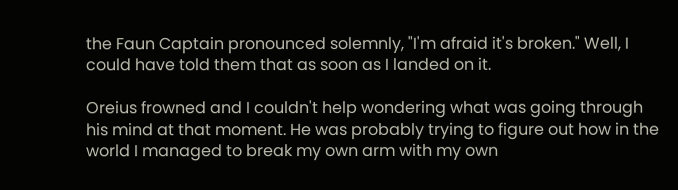the Faun Captain pronounced solemnly, "I'm afraid it's broken." Well, I could have told them that as soon as I landed on it.

Oreius frowned and I couldn't help wondering what was going through his mind at that moment. He was probably trying to figure out how in the world I managed to break my own arm with my own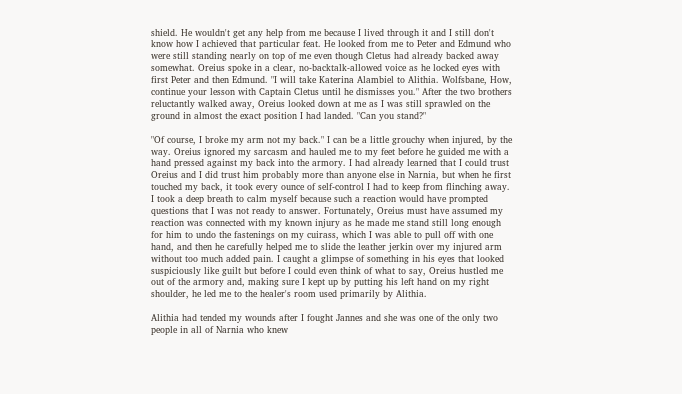shield. He wouldn't get any help from me because I lived through it and I still don't know how I achieved that particular feat. He looked from me to Peter and Edmund who were still standing nearly on top of me even though Cletus had already backed away somewhat. Oreius spoke in a clear, no-backtalk-allowed voice as he locked eyes with first Peter and then Edmund. "I will take Katerina Alambiel to Alithia. Wolfsbane, How, continue your lesson with Captain Cletus until he dismisses you." After the two brothers reluctantly walked away, Oreius looked down at me as I was still sprawled on the ground in almost the exact position I had landed. "Can you stand?"

"Of course, I broke my arm not my back." I can be a little grouchy when injured, by the way. Oreius ignored my sarcasm and hauled me to my feet before he guided me with a hand pressed against my back into the armory. I had already learned that I could trust Oreius and I did trust him probably more than anyone else in Narnia, but when he first touched my back, it took every ounce of self-control I had to keep from flinching away. I took a deep breath to calm myself because such a reaction would have prompted questions that I was not ready to answer. Fortunately, Oreius must have assumed my reaction was connected with my known injury as he made me stand still long enough for him to undo the fastenings on my cuirass, which I was able to pull off with one hand, and then he carefully helped me to slide the leather jerkin over my injured arm without too much added pain. I caught a glimpse of something in his eyes that looked suspiciously like guilt but before I could even think of what to say, Oreius hustled me out of the armory and, making sure I kept up by putting his left hand on my right shoulder, he led me to the healer's room used primarily by Alithia.

Alithia had tended my wounds after I fought Jannes and she was one of the only two people in all of Narnia who knew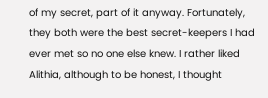of my secret, part of it anyway. Fortunately, they both were the best secret-keepers I had ever met so no one else knew. I rather liked Alithia, although to be honest, I thought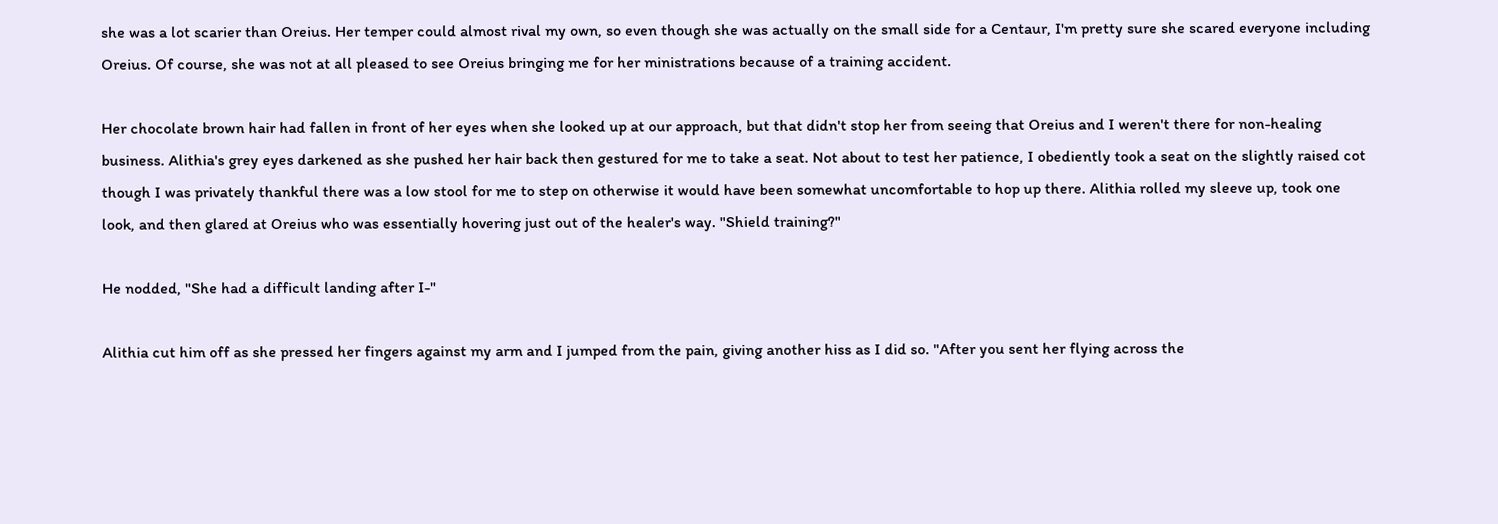she was a lot scarier than Oreius. Her temper could almost rival my own, so even though she was actually on the small side for a Centaur, I'm pretty sure she scared everyone including Oreius. Of course, she was not at all pleased to see Oreius bringing me for her ministrations because of a training accident.

Her chocolate brown hair had fallen in front of her eyes when she looked up at our approach, but that didn't stop her from seeing that Oreius and I weren't there for non-healing business. Alithia's grey eyes darkened as she pushed her hair back then gestured for me to take a seat. Not about to test her patience, I obediently took a seat on the slightly raised cot though I was privately thankful there was a low stool for me to step on otherwise it would have been somewhat uncomfortable to hop up there. Alithia rolled my sleeve up, took one look, and then glared at Oreius who was essentially hovering just out of the healer's way. "Shield training?"

He nodded, "She had a difficult landing after I-"

Alithia cut him off as she pressed her fingers against my arm and I jumped from the pain, giving another hiss as I did so. "After you sent her flying across the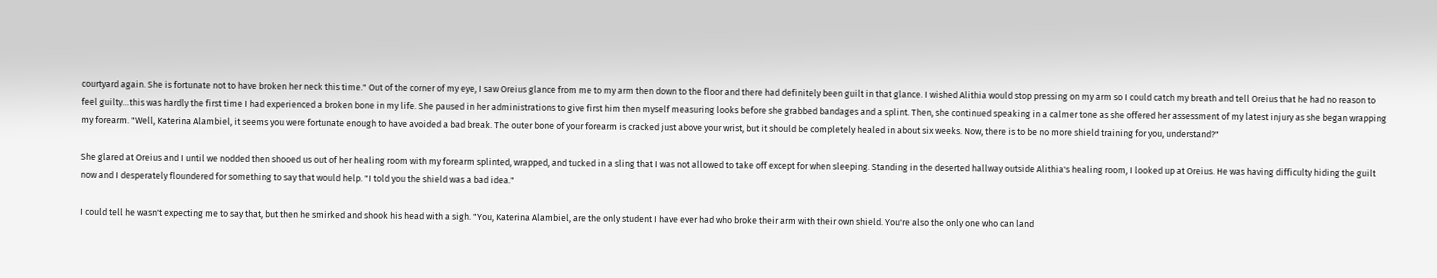courtyard again. She is fortunate not to have broken her neck this time." Out of the corner of my eye, I saw Oreius glance from me to my arm then down to the floor and there had definitely been guilt in that glance. I wished Alithia would stop pressing on my arm so I could catch my breath and tell Oreius that he had no reason to feel guilty…this was hardly the first time I had experienced a broken bone in my life. She paused in her administrations to give first him then myself measuring looks before she grabbed bandages and a splint. Then, she continued speaking in a calmer tone as she offered her assessment of my latest injury as she began wrapping my forearm. "Well, Katerina Alambiel, it seems you were fortunate enough to have avoided a bad break. The outer bone of your forearm is cracked just above your wrist, but it should be completely healed in about six weeks. Now, there is to be no more shield training for you, understand?"

She glared at Oreius and I until we nodded then shooed us out of her healing room with my forearm splinted, wrapped, and tucked in a sling that I was not allowed to take off except for when sleeping. Standing in the deserted hallway outside Alithia's healing room, I looked up at Oreius. He was having difficulty hiding the guilt now and I desperately floundered for something to say that would help. "I told you the shield was a bad idea."

I could tell he wasn't expecting me to say that, but then he smirked and shook his head with a sigh. "You, Katerina Alambiel, are the only student I have ever had who broke their arm with their own shield. You're also the only one who can land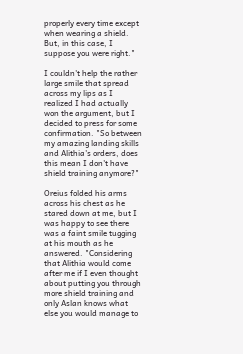properly every time except when wearing a shield. But, in this case, I suppose you were right."

I couldn't help the rather large smile that spread across my lips as I realized I had actually won the argument, but I decided to press for some confirmation. "So between my amazing landing skills and Alithia's orders, does this mean I don't have shield training anymore?"

Oreius folded his arms across his chest as he stared down at me, but I was happy to see there was a faint smile tugging at his mouth as he answered. "Considering that Alithia would come after me if I even thought about putting you through more shield training and only Aslan knows what else you would manage to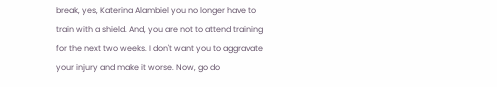break, yes, Katerina Alambiel you no longer have to train with a shield. And, you are not to attend training for the next two weeks. I don't want you to aggravate your injury and make it worse. Now, go do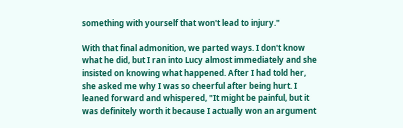something with yourself that won't lead to injury."

With that final admonition, we parted ways. I don't know what he did, but I ran into Lucy almost immediately and she insisted on knowing what happened. After I had told her, she asked me why I was so cheerful after being hurt. I leaned forward and whispered, "It might be painful, but it was definitely worth it because I actually won an argument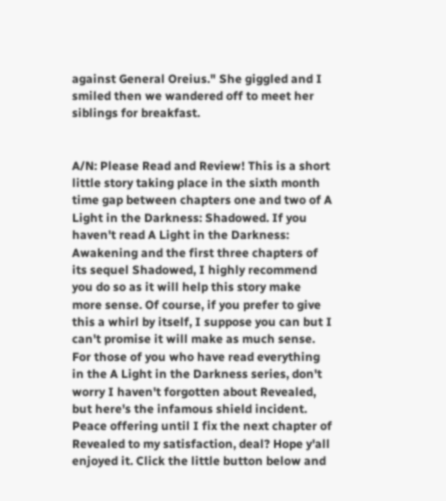against General Oreius." She giggled and I smiled then we wandered off to meet her siblings for breakfast.


A/N: Please Read and Review! This is a short little story taking place in the sixth month time gap between chapters one and two of A Light in the Darkness: Shadowed. If you haven't read A Light in the Darkness: Awakening and the first three chapters of its sequel Shadowed, I highly recommend you do so as it will help this story make more sense. Of course, if you prefer to give this a whirl by itself, I suppose you can but I can't promise it will make as much sense. For those of you who have read everything in the A Light in the Darkness series, don't worry I haven't forgotten about Revealed, but here's the infamous shield incident. Peace offering until I fix the next chapter of Revealed to my satisfaction, deal? Hope y'all enjoyed it. Click the little button below and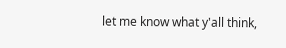let me know what y'all think,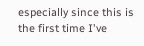especially since this is the first time I've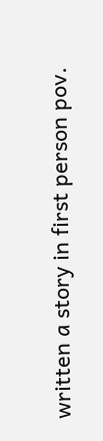written a story in first person pov.